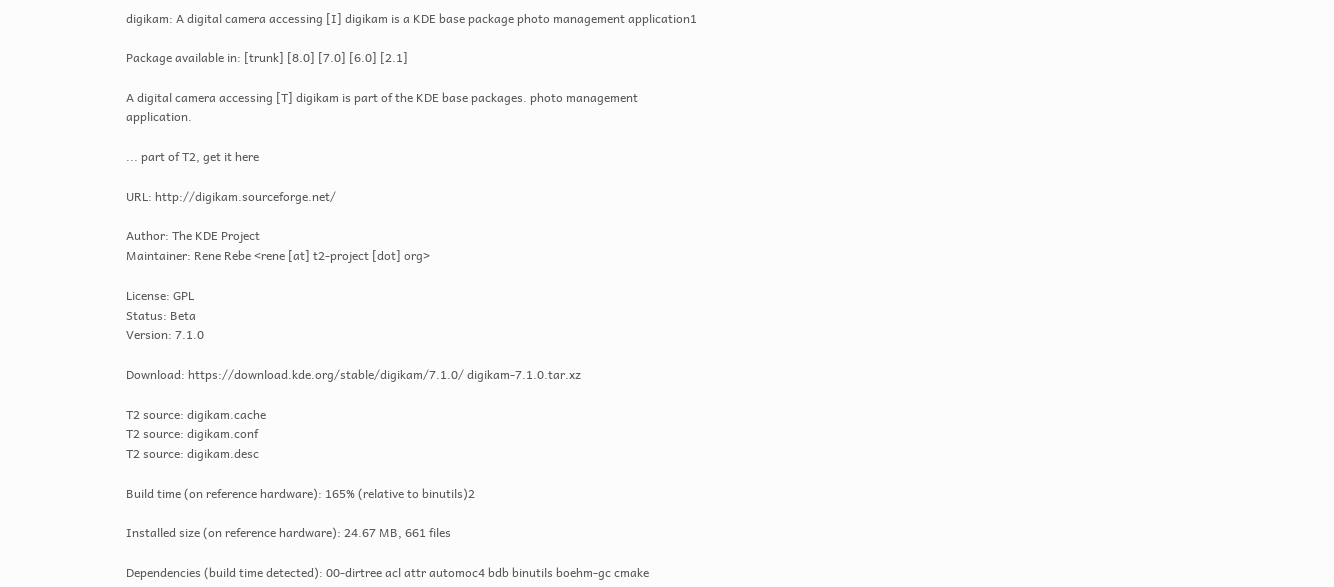digikam: A digital camera accessing [I] digikam is a KDE base package photo management application1

Package available in: [trunk] [8.0] [7.0] [6.0] [2.1]

A digital camera accessing [T] digikam is part of the KDE base packages. photo management application.

... part of T2, get it here

URL: http://digikam.sourceforge.net/

Author: The KDE Project
Maintainer: Rene Rebe <rene [at] t2-project [dot] org>

License: GPL
Status: Beta
Version: 7.1.0

Download: https://download.kde.org/stable/digikam/7.1.0/ digikam-7.1.0.tar.xz

T2 source: digikam.cache
T2 source: digikam.conf
T2 source: digikam.desc

Build time (on reference hardware): 165% (relative to binutils)2

Installed size (on reference hardware): 24.67 MB, 661 files

Dependencies (build time detected): 00-dirtree acl attr automoc4 bdb binutils boehm-gc cmake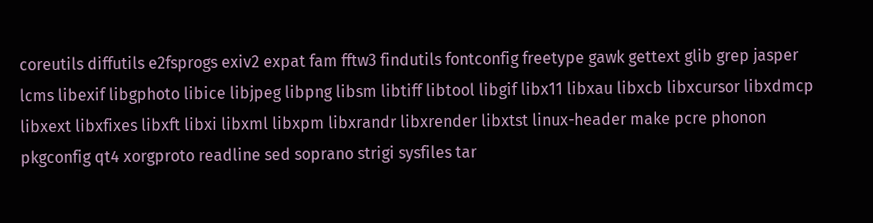coreutils diffutils e2fsprogs exiv2 expat fam fftw3 findutils fontconfig freetype gawk gettext glib grep jasper lcms libexif libgphoto libice libjpeg libpng libsm libtiff libtool libgif libx11 libxau libxcb libxcursor libxdmcp libxext libxfixes libxft libxi libxml libxpm libxrandr libxrender libxtst linux-header make pcre phonon pkgconfig qt4 xorgproto readline sed soprano strigi sysfiles tar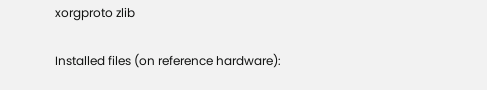xorgproto zlib

Installed files (on reference hardware):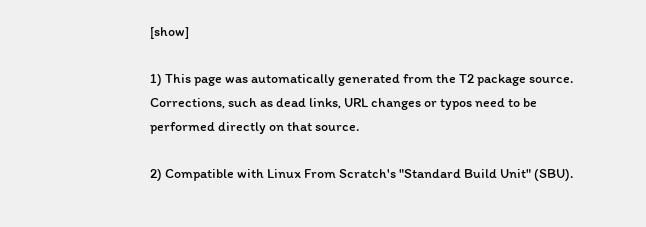[show]

1) This page was automatically generated from the T2 package source. Corrections, such as dead links, URL changes or typos need to be performed directly on that source.

2) Compatible with Linux From Scratch's "Standard Build Unit" (SBU).